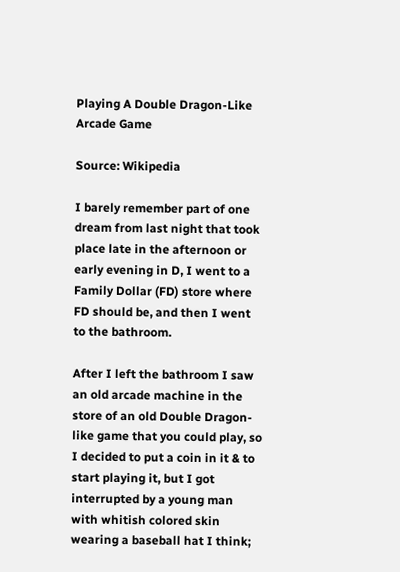Playing A Double Dragon-Like Arcade Game

Source: Wikipedia

I barely remember part of one dream from last night that took place late in the afternoon or early evening in D, I went to a Family Dollar (FD) store where FD should be, and then I went to the bathroom.

After I left the bathroom I saw an old arcade machine in the store of an old Double Dragon-like game that you could play, so I decided to put a coin in it & to start playing it, but I got interrupted by a young man with whitish colored skin wearing a baseball hat I think;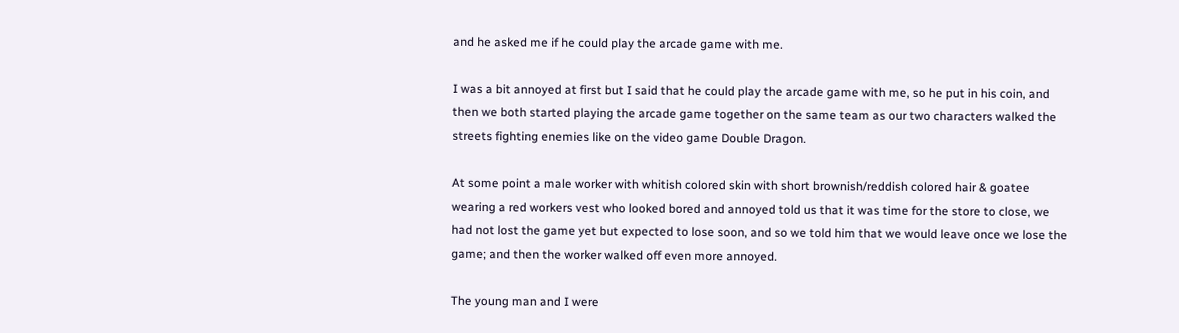and he asked me if he could play the arcade game with me.

I was a bit annoyed at first but I said that he could play the arcade game with me, so he put in his coin, and then we both started playing the arcade game together on the same team as our two characters walked the streets fighting enemies like on the video game Double Dragon.

At some point a male worker with whitish colored skin with short brownish/reddish colored hair & goatee wearing a red workers vest who looked bored and annoyed told us that it was time for the store to close, we had not lost the game yet but expected to lose soon, and so we told him that we would leave once we lose the game; and then the worker walked off even more annoyed.

The young man and I were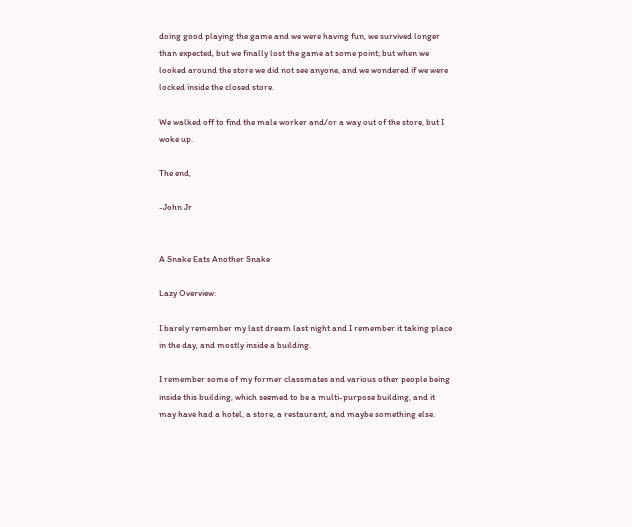doing good playing the game and we were having fun, we survived longer than expected, but we finally lost the game at some point; but when we looked around the store we did not see anyone, and we wondered if we were locked inside the closed store.

We walked off to find the male worker and/or a way out of the store, but I woke up.

The end,

-John Jr


A Snake Eats Another Snake

Lazy Overview:

I barely remember my last dream last night and I remember it taking place in the day, and mostly inside a building.

I remember some of my former classmates and various other people being inside this building, which seemed to be a multi-purpose building, and it may have had a hotel, a store, a restaurant, and maybe something else.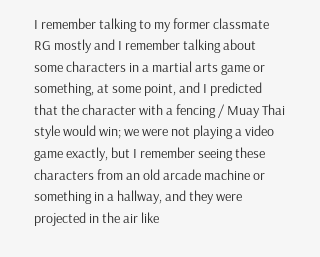I remember talking to my former classmate RG mostly and I remember talking about some characters in a martial arts game or something, at some point, and I predicted that the character with a fencing / Muay Thai style would win; we were not playing a video game exactly, but I remember seeing these characters from an old arcade machine or something in a hallway, and they were projected in the air like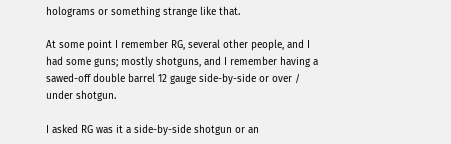holograms or something strange like that.

At some point I remember RG, several other people, and I had some guns; mostly shotguns, and I remember having a sawed-off double barrel 12 gauge side-by-side or over / under shotgun.

I asked RG was it a side-by-side shotgun or an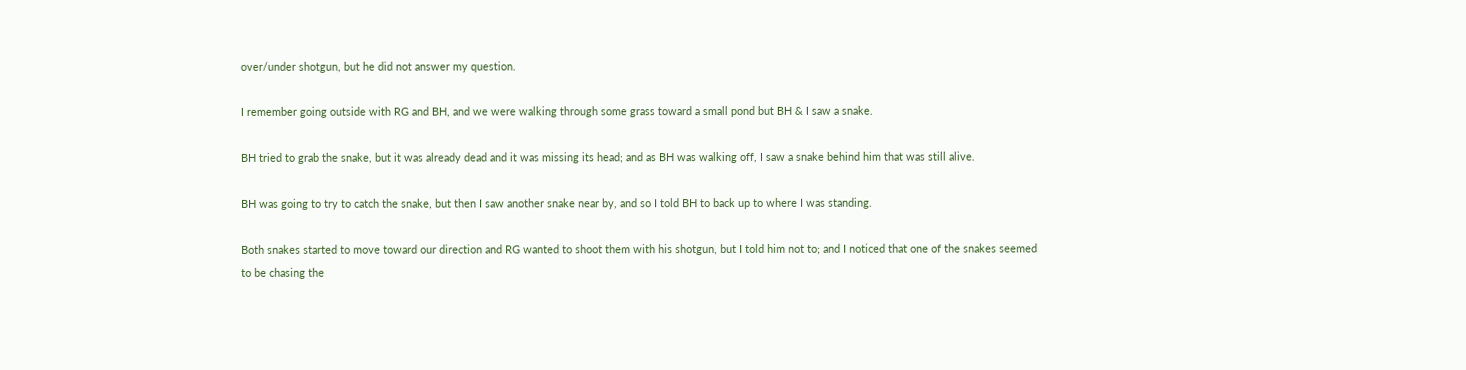over/under shotgun, but he did not answer my question.

I remember going outside with RG and BH, and we were walking through some grass toward a small pond but BH & I saw a snake.

BH tried to grab the snake, but it was already dead and it was missing its head; and as BH was walking off, I saw a snake behind him that was still alive.

BH was going to try to catch the snake, but then I saw another snake near by, and so I told BH to back up to where I was standing.

Both snakes started to move toward our direction and RG wanted to shoot them with his shotgun, but I told him not to; and I noticed that one of the snakes seemed to be chasing the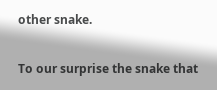other snake.

To our surprise the snake that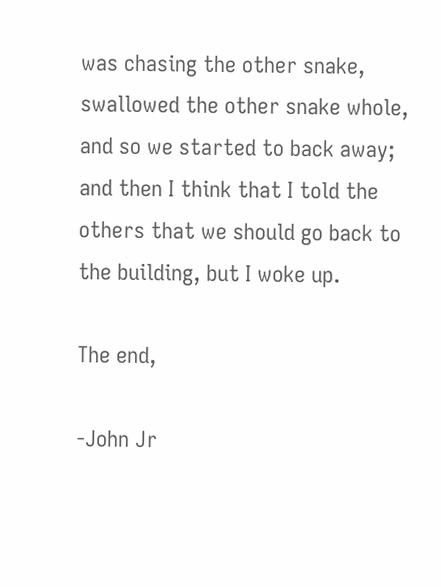was chasing the other snake,  swallowed the other snake whole, and so we started to back away; and then I think that I told the others that we should go back to the building, but I woke up.

The end,

-John Jr